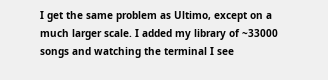I get the same problem as Ultimo, except on a much larger scale. I added my library of ~33000 songs and watching the terminal I see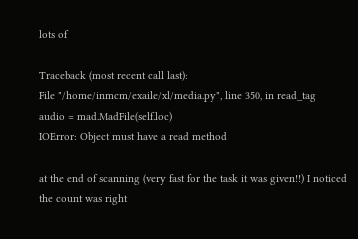lots of

Traceback (most recent call last):
File "/home/inmcm/exaile/xl/media.py", line 350, in read_tag
audio = mad.MadFile(self.loc)
IOError: Object must have a read method

at the end of scanning (very fast for the task it was given!!) I noticed the count was right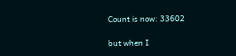Count is now: 33602

but when I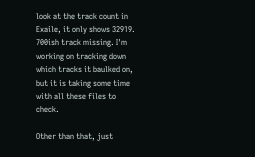look at the track count in Exaile, it only shows 32919. 700ish track missing. I'm working on tracking down which tracks it baulked on, but it is taking some time with all these files to check.

Other than that, just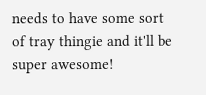needs to have some sort of tray thingie and it'll be super awesome!